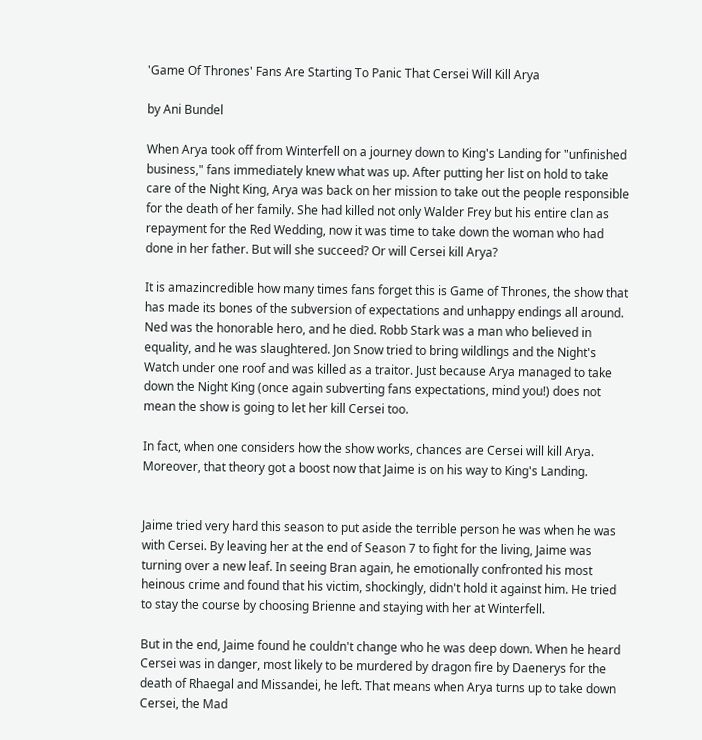'Game Of Thrones' Fans Are Starting To Panic That Cersei Will Kill Arya

by Ani Bundel

When Arya took off from Winterfell on a journey down to King's Landing for "unfinished business," fans immediately knew what was up. After putting her list on hold to take care of the Night King, Arya was back on her mission to take out the people responsible for the death of her family. She had killed not only Walder Frey but his entire clan as repayment for the Red Wedding, now it was time to take down the woman who had done in her father. But will she succeed? Or will Cersei kill Arya?

It is amazincredible how many times fans forget this is Game of Thrones, the show that has made its bones of the subversion of expectations and unhappy endings all around. Ned was the honorable hero, and he died. Robb Stark was a man who believed in equality, and he was slaughtered. Jon Snow tried to bring wildlings and the Night's Watch under one roof and was killed as a traitor. Just because Arya managed to take down the Night King (once again subverting fans expectations, mind you!) does not mean the show is going to let her kill Cersei too.

In fact, when one considers how the show works, chances are Cersei will kill Arya. Moreover, that theory got a boost now that Jaime is on his way to King's Landing.


Jaime tried very hard this season to put aside the terrible person he was when he was with Cersei. By leaving her at the end of Season 7 to fight for the living, Jaime was turning over a new leaf. In seeing Bran again, he emotionally confronted his most heinous crime and found that his victim, shockingly, didn't hold it against him. He tried to stay the course by choosing Brienne and staying with her at Winterfell.

But in the end, Jaime found he couldn't change who he was deep down. When he heard Cersei was in danger, most likely to be murdered by dragon fire by Daenerys for the death of Rhaegal and Missandei, he left. That means when Arya turns up to take down Cersei, the Mad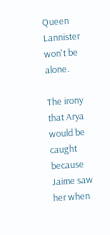Queen Lannister won't be alone.

The irony that Arya would be caught because Jaime saw her when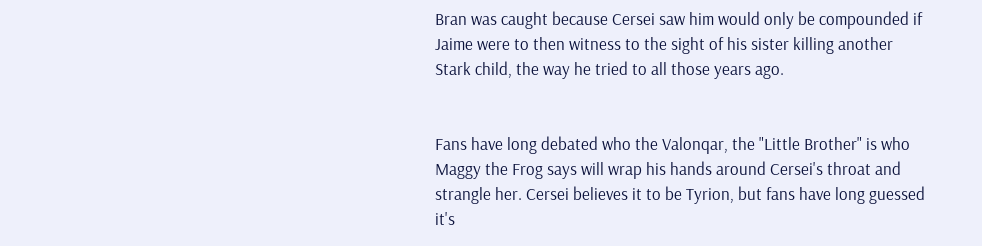Bran was caught because Cersei saw him would only be compounded if Jaime were to then witness to the sight of his sister killing another Stark child, the way he tried to all those years ago.


Fans have long debated who the Valonqar, the "Little Brother" is who Maggy the Frog says will wrap his hands around Cersei's throat and strangle her. Cersei believes it to be Tyrion, but fans have long guessed it's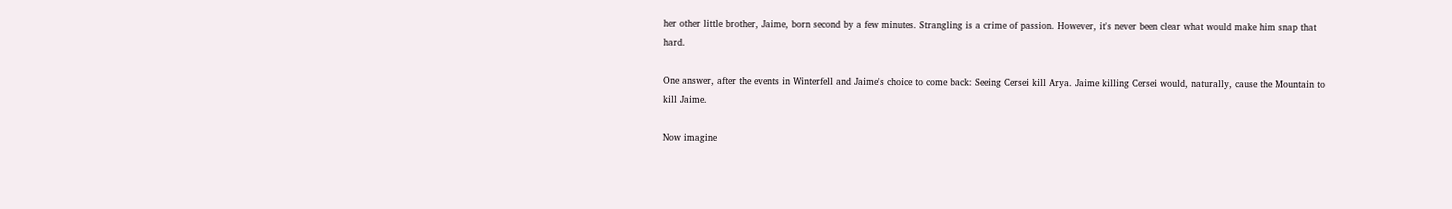her other little brother, Jaime, born second by a few minutes. Strangling is a crime of passion. However, it's never been clear what would make him snap that hard.

One answer, after the events in Winterfell and Jaime's choice to come back: Seeing Cersei kill Arya. Jaime killing Cersei would, naturally, cause the Mountain to kill Jaime.

Now imagine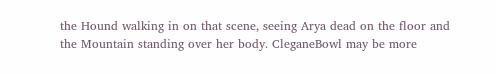the Hound walking in on that scene, seeing Arya dead on the floor and the Mountain standing over her body. CleganeBowl may be more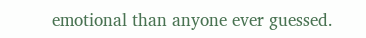emotional than anyone ever guessed.